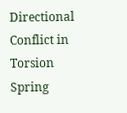Directional Conflict in Torsion Spring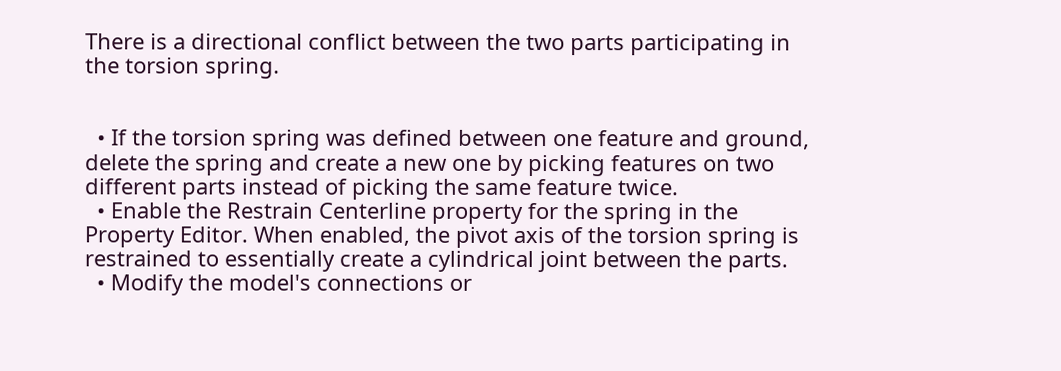There is a directional conflict between the two parts participating in the torsion spring.


  • If the torsion spring was defined between one feature and ground, delete the spring and create a new one by picking features on two different parts instead of picking the same feature twice.
  • Enable the Restrain Centerline property for the spring in the Property Editor. When enabled, the pivot axis of the torsion spring is restrained to essentially create a cylindrical joint between the parts.
  • Modify the model's connections or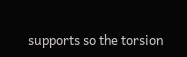supports so the torsion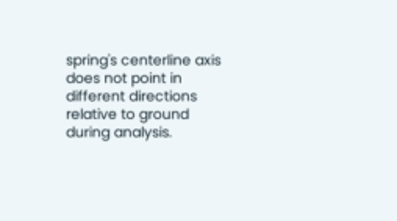spring's centerline axis does not point in different directions relative to ground during analysis.